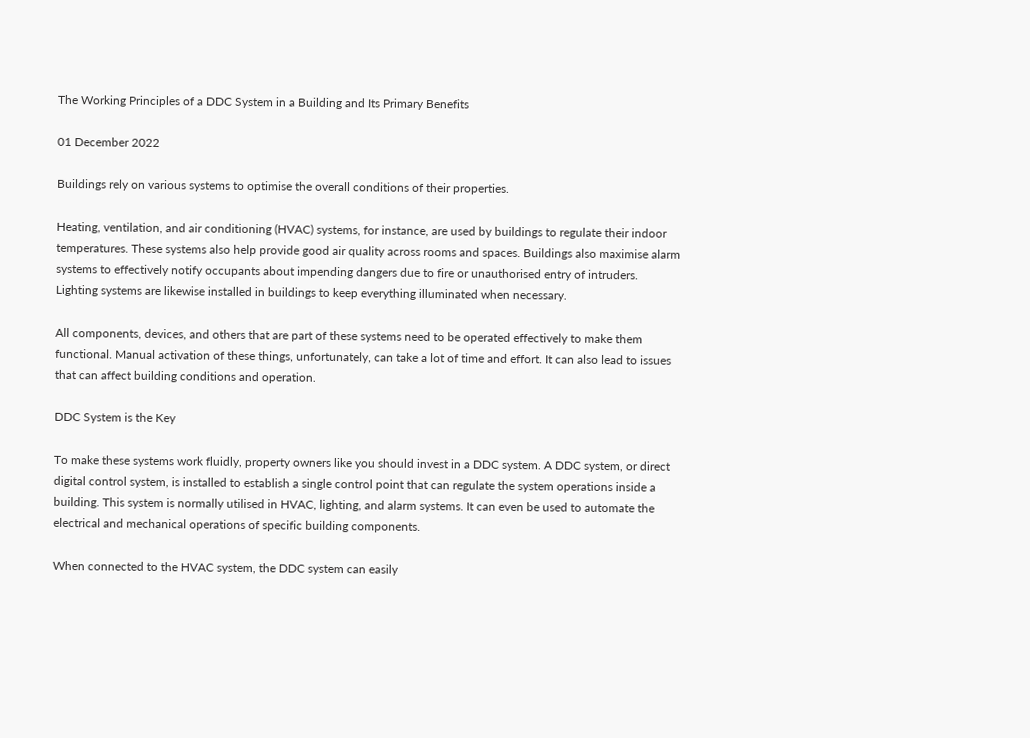The Working Principles of a DDC System in a Building and Its Primary Benefits

01 December 2022

Buildings rely on various systems to optimise the overall conditions of their properties.

Heating, ventilation, and air conditioning (HVAC) systems, for instance, are used by buildings to regulate their indoor temperatures. These systems also help provide good air quality across rooms and spaces. Buildings also maximise alarm systems to effectively notify occupants about impending dangers due to fire or unauthorised entry of intruders. Lighting systems are likewise installed in buildings to keep everything illuminated when necessary.

All components, devices, and others that are part of these systems need to be operated effectively to make them functional. Manual activation of these things, unfortunately, can take a lot of time and effort. It can also lead to issues that can affect building conditions and operation.

DDC System is the Key

To make these systems work fluidly, property owners like you should invest in a DDC system. A DDC system, or direct digital control system, is installed to establish a single control point that can regulate the system operations inside a building. This system is normally utilised in HVAC, lighting, and alarm systems. It can even be used to automate the electrical and mechanical operations of specific building components.

When connected to the HVAC system, the DDC system can easily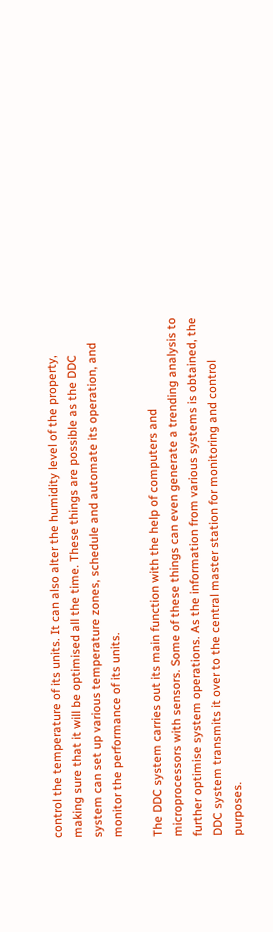control the temperature of its units. It can also alter the humidity level of the property, making sure that it will be optimised all the time. These things are possible as the DDC system can set up various temperature zones, schedule and automate its operation, and monitor the performance of its units.

The DDC system carries out its main function with the help of computers and microprocessors with sensors. Some of these things can even generate a trending analysis to further optimise system operations. As the information from various systems is obtained, the DDC system transmits it over to the central master station for monitoring and control purposes.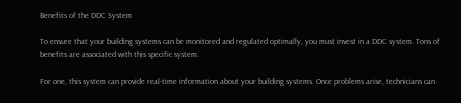Benefits of the DDC System

To ensure that your building systems can be monitored and regulated optimally, you must invest in a DDC system. Tons of benefits are associated with this specific system.

For one, this system can provide real-time information about your building systems. Once problems arise, technicians can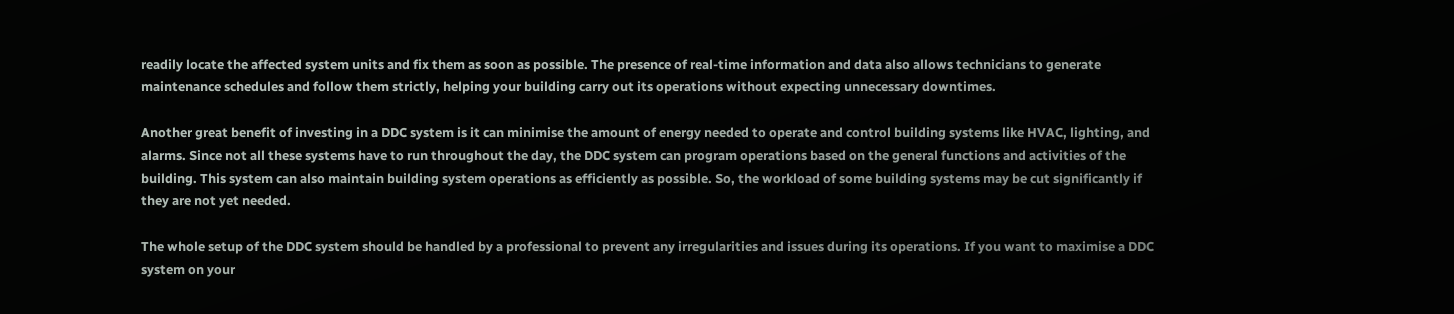readily locate the affected system units and fix them as soon as possible. The presence of real-time information and data also allows technicians to generate maintenance schedules and follow them strictly, helping your building carry out its operations without expecting unnecessary downtimes.

Another great benefit of investing in a DDC system is it can minimise the amount of energy needed to operate and control building systems like HVAC, lighting, and alarms. Since not all these systems have to run throughout the day, the DDC system can program operations based on the general functions and activities of the building. This system can also maintain building system operations as efficiently as possible. So, the workload of some building systems may be cut significantly if they are not yet needed.

The whole setup of the DDC system should be handled by a professional to prevent any irregularities and issues during its operations. If you want to maximise a DDC system on your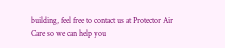building, feel free to contact us at Protector Air Care so we can help you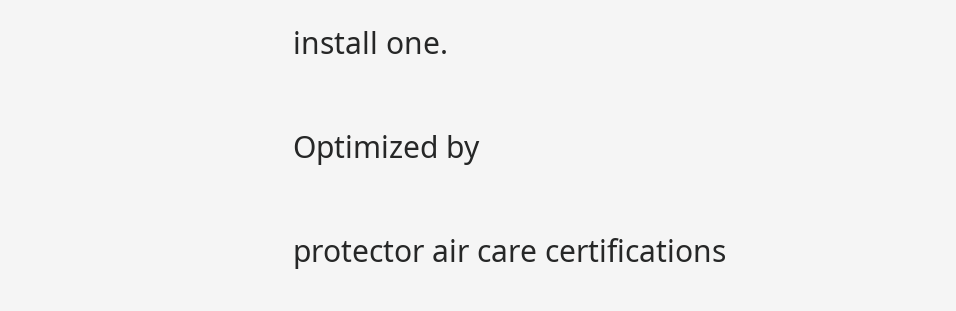install one.

Optimized by

protector air care certifications